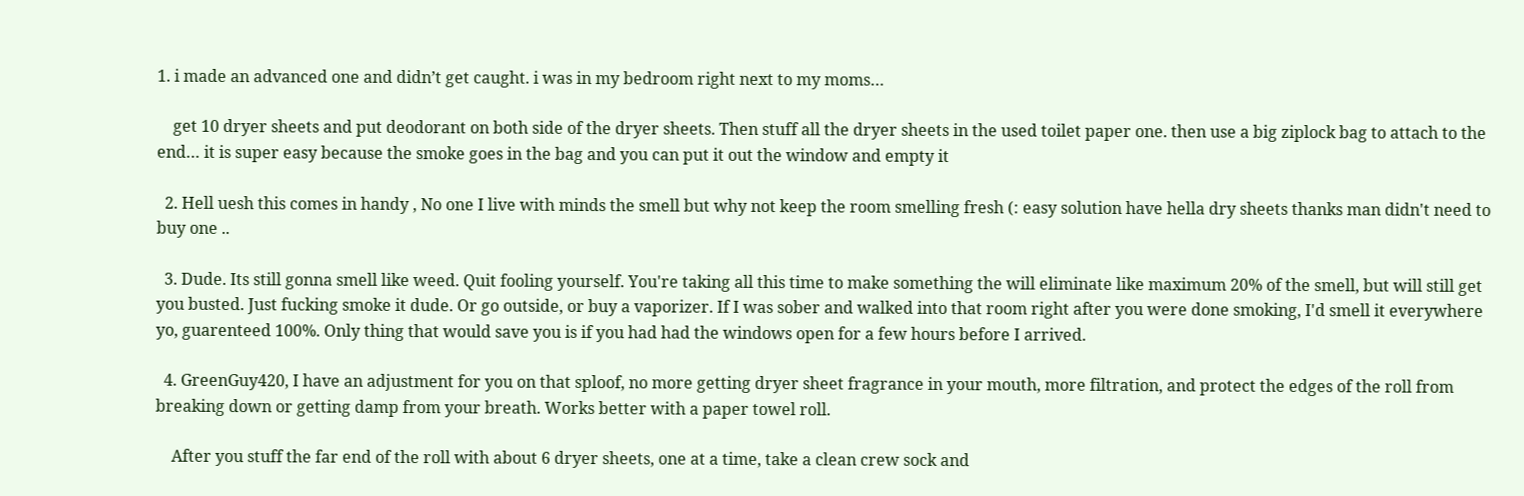1. i made an advanced one and didn’t get caught. i was in my bedroom right next to my moms…

    get 10 dryer sheets and put deodorant on both side of the dryer sheets. Then stuff all the dryer sheets in the used toilet paper one. then use a big ziplock bag to attach to the end… it is super easy because the smoke goes in the bag and you can put it out the window and empty it

  2. Hell uesh this comes in handy , No one I live with minds the smell but why not keep the room smelling fresh (: easy solution have hella dry sheets thanks man didn't need to buy one ..

  3. Dude. Its still gonna smell like weed. Quit fooling yourself. You're taking all this time to make something the will eliminate like maximum 20% of the smell, but will still get you busted. Just fucking smoke it dude. Or go outside, or buy a vaporizer. If I was sober and walked into that room right after you were done smoking, I'd smell it everywhere yo, guarenteed 100%. Only thing that would save you is if you had had the windows open for a few hours before I arrived.

  4. GreenGuy420, I have an adjustment for you on that sploof, no more getting dryer sheet fragrance in your mouth, more filtration, and protect the edges of the roll from breaking down or getting damp from your breath. Works better with a paper towel roll.

    After you stuff the far end of the roll with about 6 dryer sheets, one at a time, take a clean crew sock and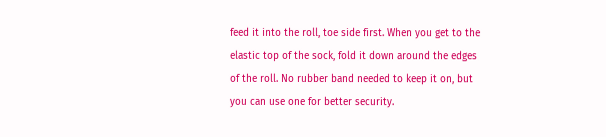feed it into the roll, toe side first. When you get to the elastic top of the sock, fold it down around the edges of the roll. No rubber band needed to keep it on, but you can use one for better security.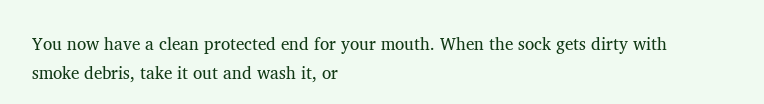You now have a clean protected end for your mouth. When the sock gets dirty with smoke debris, take it out and wash it, or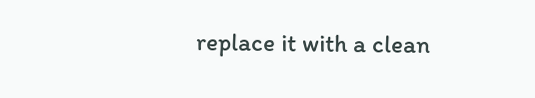replace it with a clean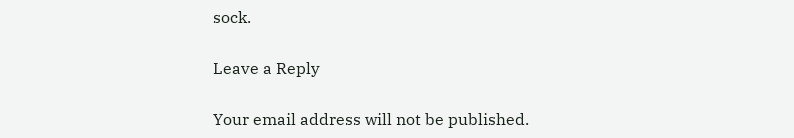sock.

Leave a Reply

Your email address will not be published.